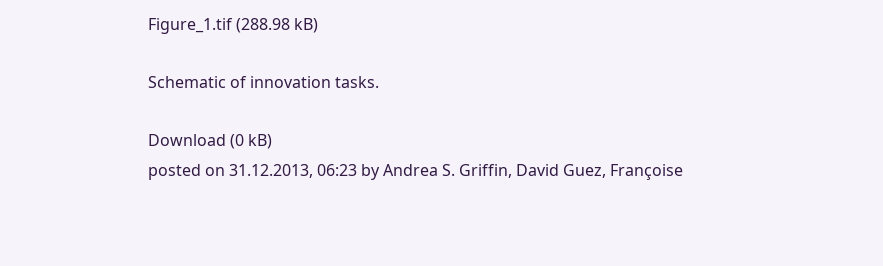Figure_1.tif (288.98 kB)

Schematic of innovation tasks.

Download (0 kB)
posted on 31.12.2013, 06:23 by Andrea S. Griffin, David Guez, Françoise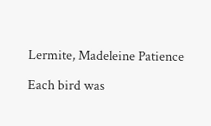Lermite, Madeleine Patience

Each bird was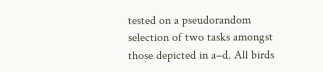tested on a pseudorandom selection of two tasks amongst those depicted in a–d. All birds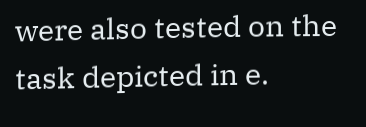were also tested on the task depicted in e.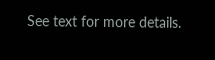See text for more details.